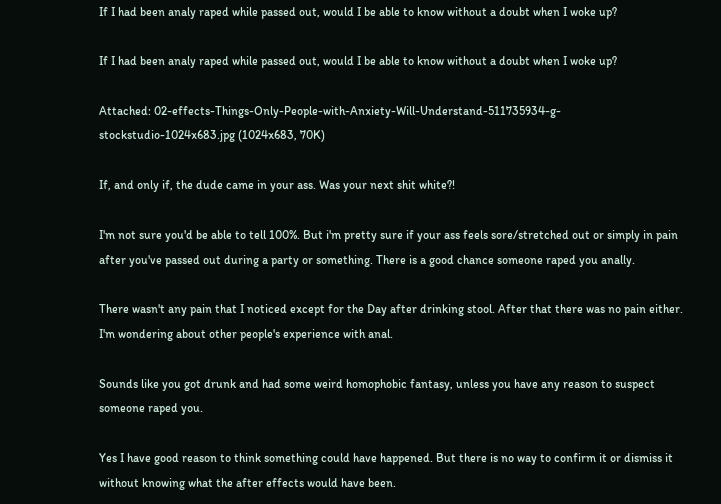If I had been analy raped while passed out, would I be able to know without a doubt when I woke up?

If I had been analy raped while passed out, would I be able to know without a doubt when I woke up?

Attached: 02-effects-Things-Only-People-with-Anxiety-Will-Understand-511735934-g-stockstudio-1024x683.jpg (1024x683, 70K)

If, and only if, the dude came in your ass. Was your next shit white?!

I'm not sure you'd be able to tell 100%. But i'm pretty sure if your ass feels sore/stretched out or simply in pain after you've passed out during a party or something. There is a good chance someone raped you anally.

There wasn't any pain that I noticed except for the Day after drinking stool. After that there was no pain either. I'm wondering about other people's experience with anal.

Sounds like you got drunk and had some weird homophobic fantasy, unless you have any reason to suspect someone raped you.

Yes I have good reason to think something could have happened. But there is no way to confirm it or dismiss it without knowing what the after effects would have been.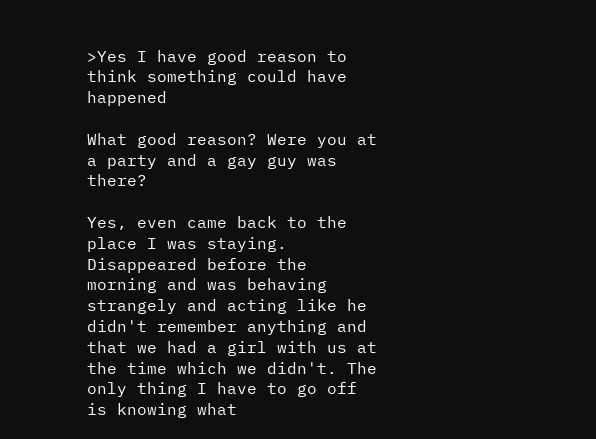>Yes I have good reason to think something could have happened

What good reason? Were you at a party and a gay guy was there?

Yes, even came back to the place I was staying. Disappeared before the morning and was behaving strangely and acting like he didn't remember anything and that we had a girl with us at the time which we didn't. The only thing I have to go off is knowing what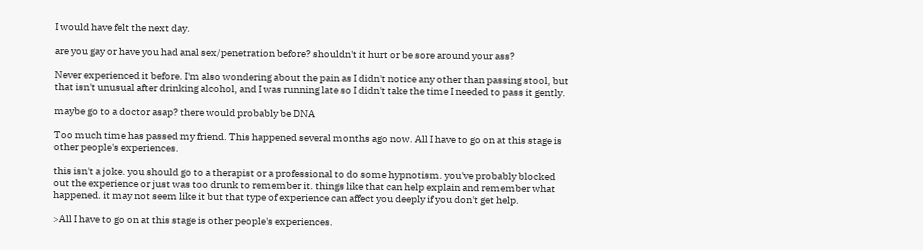I would have felt the next day.

are you gay or have you had anal sex/penetration before? shouldn't it hurt or be sore around your ass?

Never experienced it before. I'm also wondering about the pain as I didn't notice any other than passing stool, but that isn't unusual after drinking alcohol, and I was running late so I didn't take the time I needed to pass it gently.

maybe go to a doctor asap? there would probably be DNA

Too much time has passed my friend. This happened several months ago now. All I have to go on at this stage is other people's experiences.

this isn't a joke. you should go to a therapist or a professional to do some hypnotism. you've probably blocked out the experience or just was too drunk to remember it. things like that can help explain and remember what happened. it may not seem like it but that type of experience can affect you deeply if you don't get help.

>All I have to go on at this stage is other people's experiences.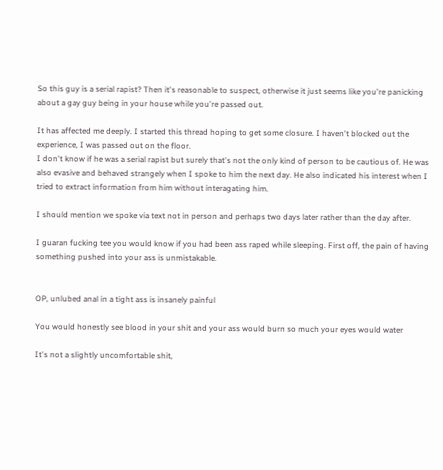So this guy is a serial rapist? Then it's reasonable to suspect, otherwise it just seems like you're panicking about a gay guy being in your house while you're passed out.

It has affected me deeply. I started this thread hoping to get some closure. I haven't blocked out the experience, I was passed out on the floor.
I don't know if he was a serial rapist but surely that's not the only kind of person to be cautious of. He was also evasive and behaved strangely when I spoke to him the next day. He also indicated his interest when I tried to extract information from him without interagating him.

I should mention we spoke via text not in person and perhaps two days later rather than the day after.

I guaran fucking tee you would know if you had been ass raped while sleeping. First off, the pain of having something pushed into your ass is unmistakable.


OP, unlubed anal in a tight ass is insanely painful

You would honestly see blood in your shit and your ass would burn so much your eyes would water

It's not a slightly uncomfortable shit,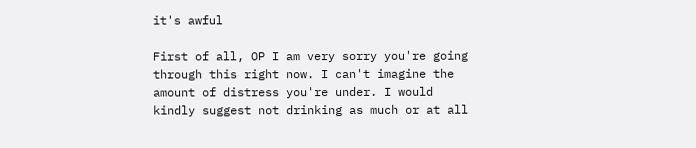it's awful

First of all, OP I am very sorry you're going through this right now. I can't imagine the amount of distress you're under. I would kindly suggest not drinking as much or at all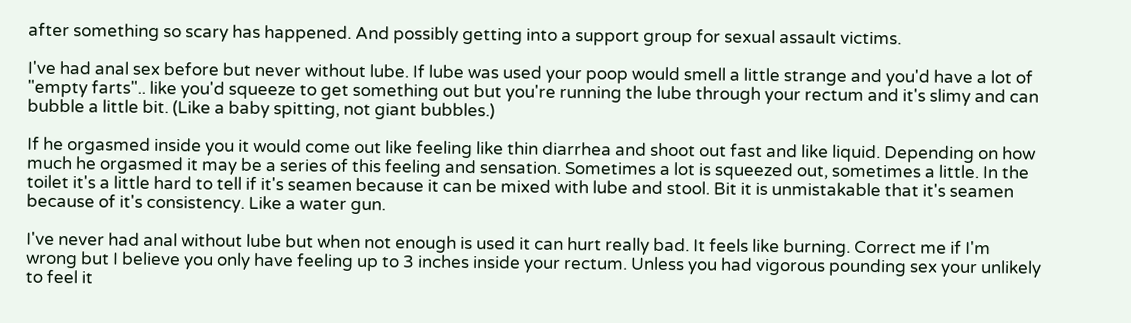after something so scary has happened. And possibly getting into a support group for sexual assault victims.

I've had anal sex before but never without lube. If lube was used your poop would smell a little strange and you'd have a lot of "empty farts".. like you'd squeeze to get something out but you're running the lube through your rectum and it's slimy and can bubble a little bit. (Like a baby spitting, not giant bubbles.)

If he orgasmed inside you it would come out like feeling like thin diarrhea and shoot out fast and like liquid. Depending on how much he orgasmed it may be a series of this feeling and sensation. Sometimes a lot is squeezed out, sometimes a little. In the toilet it's a little hard to tell if it's seamen because it can be mixed with lube and stool. Bit it is unmistakable that it's seamen because of it's consistency. Like a water gun.

I've never had anal without lube but when not enough is used it can hurt really bad. It feels like burning. Correct me if I'm wrong but I believe you only have feeling up to 3 inches inside your rectum. Unless you had vigorous pounding sex your unlikely to feel it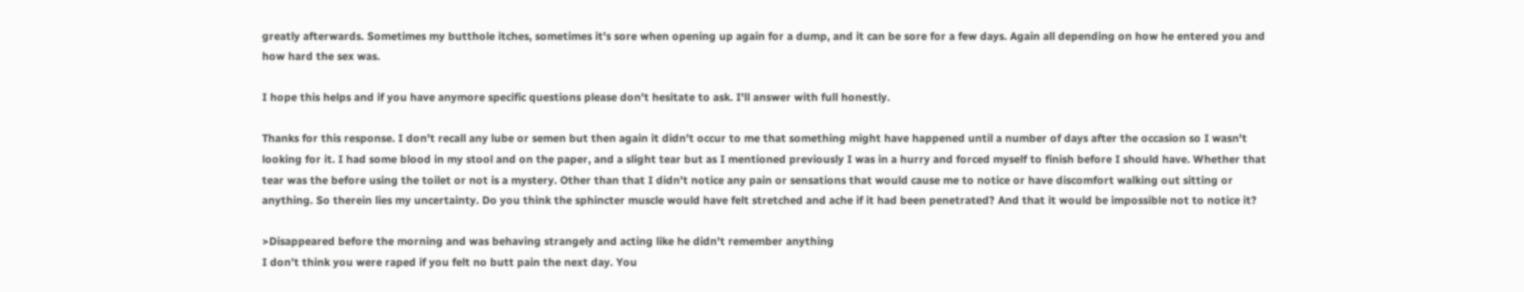greatly afterwards. Sometimes my butthole itches, sometimes it's sore when opening up again for a dump, and it can be sore for a few days. Again all depending on how he entered you and how hard the sex was.

I hope this helps and if you have anymore specific questions please don't hesitate to ask. I'll answer with full honestly.

Thanks for this response. I don't recall any lube or semen but then again it didn't occur to me that something might have happened until a number of days after the occasion so I wasn't looking for it. I had some blood in my stool and on the paper, and a slight tear but as I mentioned previously I was in a hurry and forced myself to finish before I should have. Whether that tear was the before using the toilet or not is a mystery. Other than that I didn't notice any pain or sensations that would cause me to notice or have discomfort walking out sitting or anything. So therein lies my uncertainty. Do you think the sphincter muscle would have felt stretched and ache if it had been penetrated? And that it would be impossible not to notice it?

>Disappeared before the morning and was behaving strangely and acting like he didn't remember anything
I don’t think you were raped if you felt no butt pain the next day. You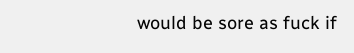would be sore as fuck if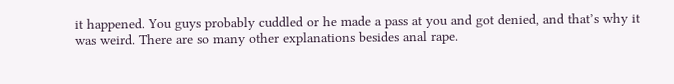it happened. You guys probably cuddled or he made a pass at you and got denied, and that’s why it was weird. There are so many other explanations besides anal rape.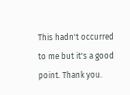This hadn't occurred to me but it's a good point. Thank you.